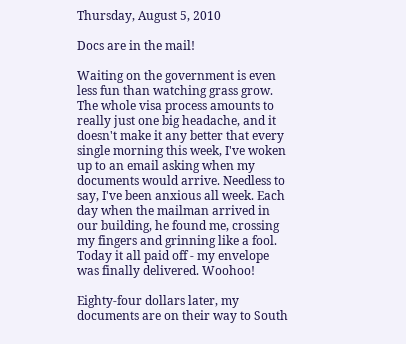Thursday, August 5, 2010

Docs are in the mail!

Waiting on the government is even less fun than watching grass grow. The whole visa process amounts to really just one big headache, and it doesn't make it any better that every single morning this week, I've woken up to an email asking when my documents would arrive. Needless to say, I've been anxious all week. Each day when the mailman arrived in our building, he found me, crossing my fingers and grinning like a fool. Today it all paid off - my envelope was finally delivered. Woohoo!

Eighty-four dollars later, my documents are on their way to South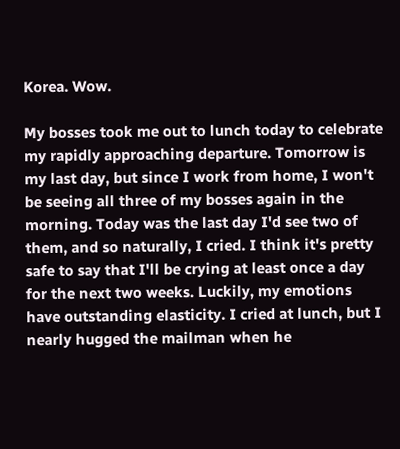Korea. Wow.

My bosses took me out to lunch today to celebrate my rapidly approaching departure. Tomorrow is my last day, but since I work from home, I won't be seeing all three of my bosses again in the morning. Today was the last day I'd see two of them, and so naturally, I cried. I think it's pretty safe to say that I'll be crying at least once a day for the next two weeks. Luckily, my emotions have outstanding elasticity. I cried at lunch, but I nearly hugged the mailman when he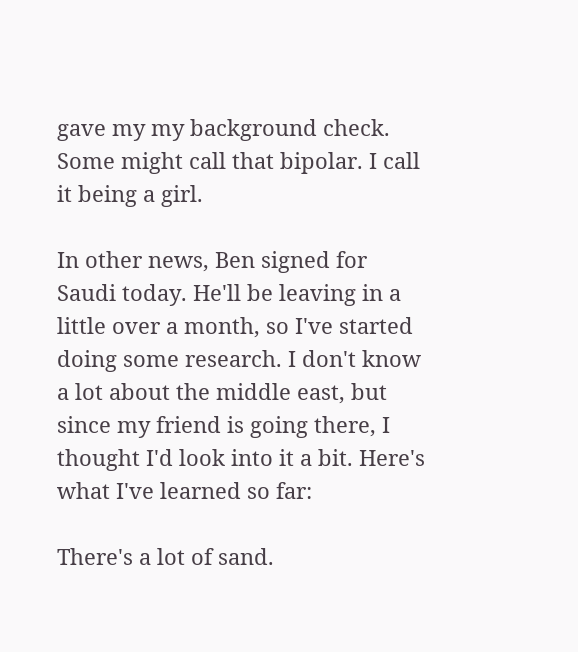gave my my background check. Some might call that bipolar. I call it being a girl.

In other news, Ben signed for Saudi today. He'll be leaving in a little over a month, so I've started doing some research. I don't know a lot about the middle east, but since my friend is going there, I thought I'd look into it a bit. Here's what I've learned so far:

There's a lot of sand.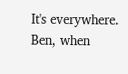It's everywhere. Ben, when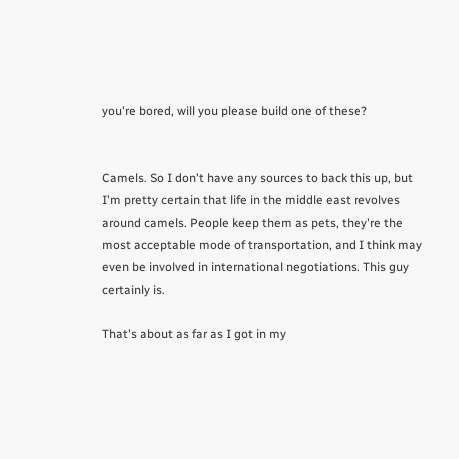you're bored, will you please build one of these?


Camels. So I don't have any sources to back this up, but I'm pretty certain that life in the middle east revolves around camels. People keep them as pets, they're the most acceptable mode of transportation, and I think may even be involved in international negotiations. This guy certainly is.

That's about as far as I got in my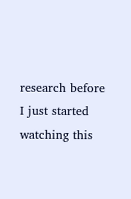research before I just started watching this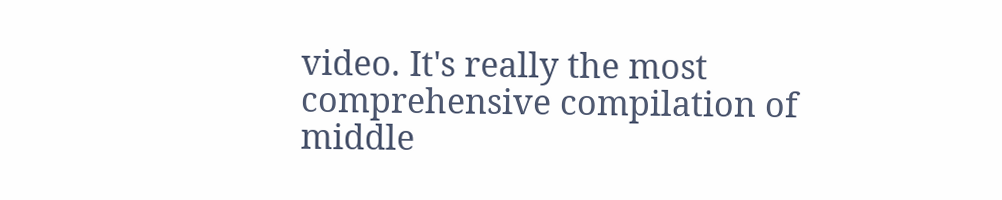video. It's really the most comprehensive compilation of middle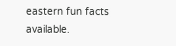eastern fun facts available.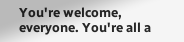You're welcome, everyone. You're all a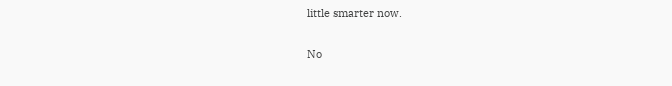little smarter now.

No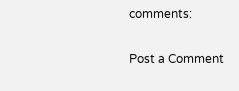comments:

Post a Comment